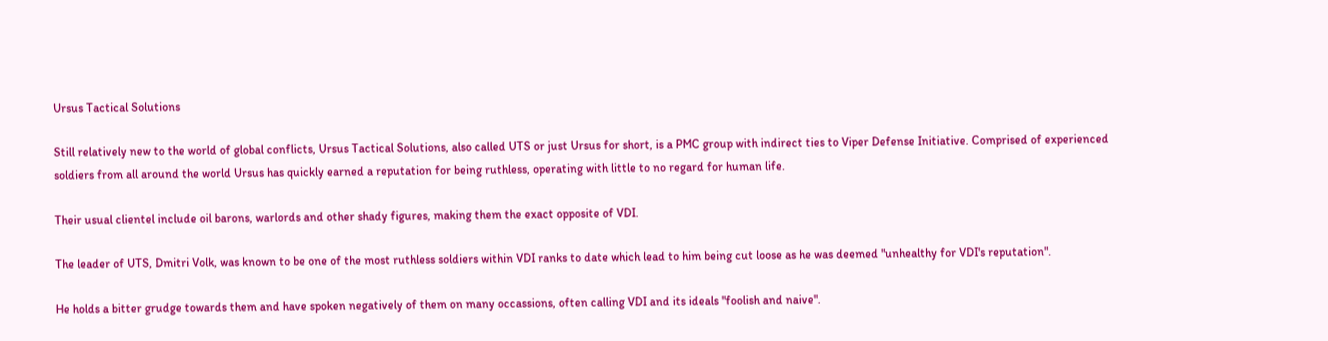Ursus Tactical Solutions

Still relatively new to the world of global conflicts, Ursus Tactical Solutions, also called UTS or just Ursus for short, is a PMC group with indirect ties to Viper Defense Initiative. Comprised of experienced soldiers from all around the world Ursus has quickly earned a reputation for being ruthless, operating with little to no regard for human life.

Their usual clientel include oil barons, warlords and other shady figures, making them the exact opposite of VDI.

The leader of UTS, Dmitri Volk, was known to be one of the most ruthless soldiers within VDI ranks to date which lead to him being cut loose as he was deemed "unhealthy for VDI's reputation".

He holds a bitter grudge towards them and have spoken negatively of them on many occassions, often calling VDI and its ideals "foolish and naive".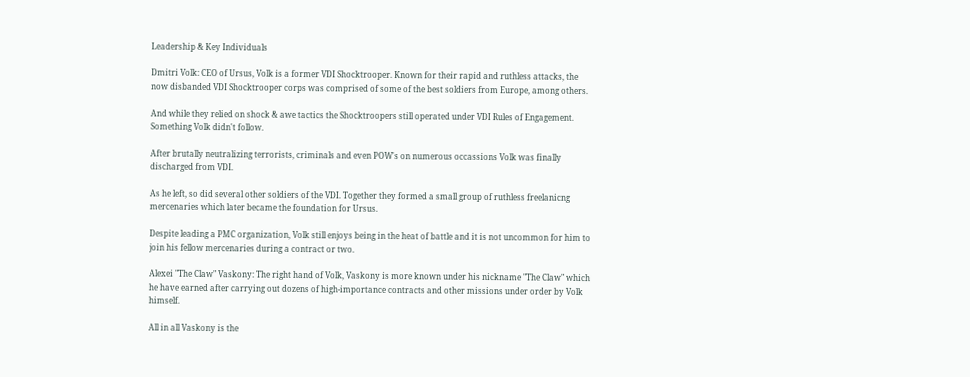Leadership & Key Individuals

Dmitri Volk: CEO of Ursus, Volk is a former VDI Shocktrooper. Known for their rapid and ruthless attacks, the now disbanded VDI Shocktrooper corps was comprised of some of the best soldiers from Europe, among others.

And while they relied on shock & awe tactics the Shocktroopers still operated under VDI Rules of Engagement. Something Volk didn't follow.

After brutally neutralizing terrorists, criminals and even POW's on numerous occassions Volk was finally discharged from VDI.

As he left, so did several other soldiers of the VDI. Together they formed a small group of ruthless freelanicng mercenaries which later became the foundation for Ursus.

Despite leading a PMC organization, Volk still enjoys being in the heat of battle and it is not uncommon for him to join his fellow mercenaries during a contract or two.

Alexei "The Claw" Vaskony: The right hand of Volk, Vaskony is more known under his nickname "The Claw" which he have earned after carrying out dozens of high-importance contracts and other missions under order by Volk himself.

All in all Vaskony is the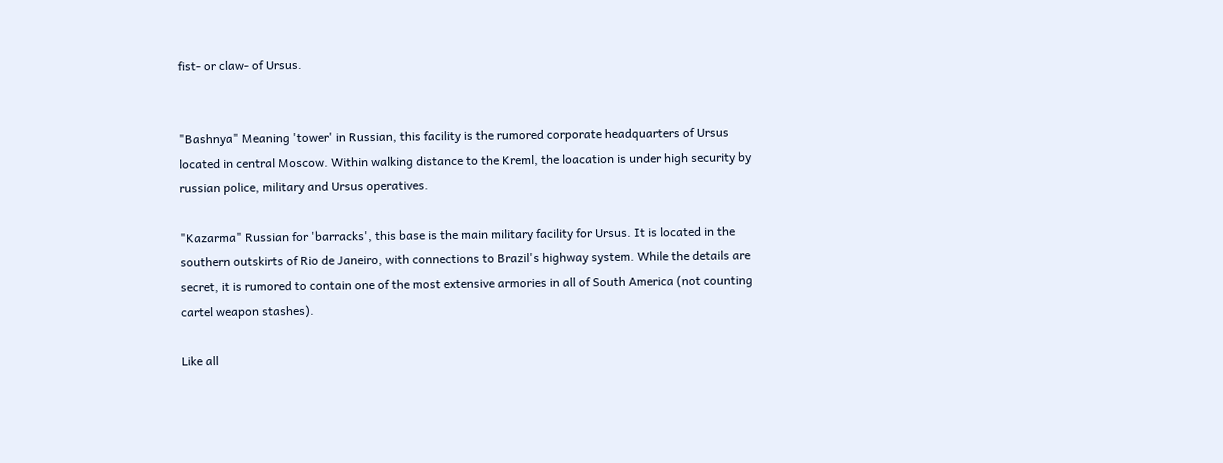fist- or claw- of Ursus.


"Bashnya" Meaning 'tower' in Russian, this facility is the rumored corporate headquarters of Ursus located in central Moscow. Within walking distance to the Kreml, the loacation is under high security by russian police, military and Ursus operatives.

"Kazarma" Russian for 'barracks', this base is the main military facility for Ursus. It is located in the southern outskirts of Rio de Janeiro, with connections to Brazil's highway system. While the details are secret, it is rumored to contain one of the most extensive armories in all of South America (not counting cartel weapon stashes).

Like all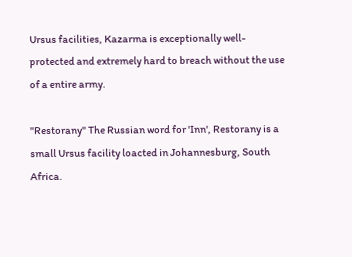Ursus facilities, Kazarma is exceptionally well-protected and extremely hard to breach without the use of a entire army.

"Restorany" The Russian word for 'Inn', Restorany is a small Ursus facility loacted in Johannesburg, South Africa.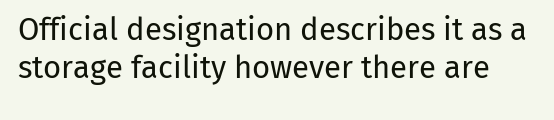Official designation describes it as a storage facility however there are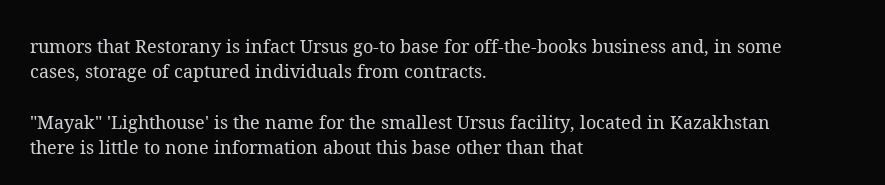rumors that Restorany is infact Ursus go-to base for off-the-books business and, in some cases, storage of captured individuals from contracts.

"Mayak" 'Lighthouse' is the name for the smallest Ursus facility, located in Kazakhstan there is little to none information about this base other than that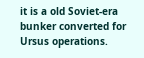it is a old Soviet-era bunker converted for Ursus operations.